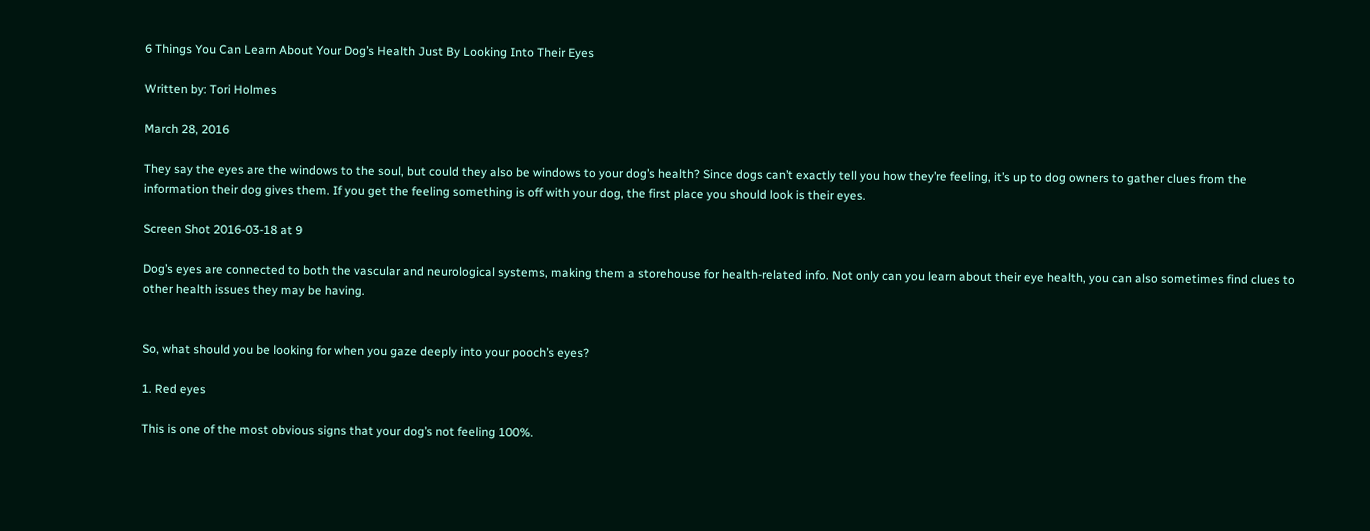6 Things You Can Learn About Your Dog’s Health Just By Looking Into Their Eyes

Written by: Tori Holmes

March 28, 2016

They say the eyes are the windows to the soul, but could they also be windows to your dog’s health? Since dogs can’t exactly tell you how they’re feeling, it’s up to dog owners to gather clues from the information their dog gives them. If you get the feeling something is off with your dog, the first place you should look is their eyes.

Screen Shot 2016-03-18 at 9

Dog’s eyes are connected to both the vascular and neurological systems, making them a storehouse for health-related info. Not only can you learn about their eye health, you can also sometimes find clues to other health issues they may be having.


So, what should you be looking for when you gaze deeply into your pooch’s eyes?

1. Red eyes

This is one of the most obvious signs that your dog’s not feeling 100%.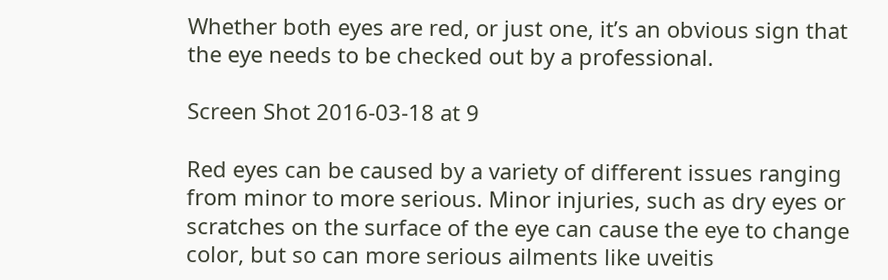Whether both eyes are red, or just one, it’s an obvious sign that the eye needs to be checked out by a professional.

Screen Shot 2016-03-18 at 9

Red eyes can be caused by a variety of different issues ranging from minor to more serious. Minor injuries, such as dry eyes or scratches on the surface of the eye can cause the eye to change color, but so can more serious ailments like uveitis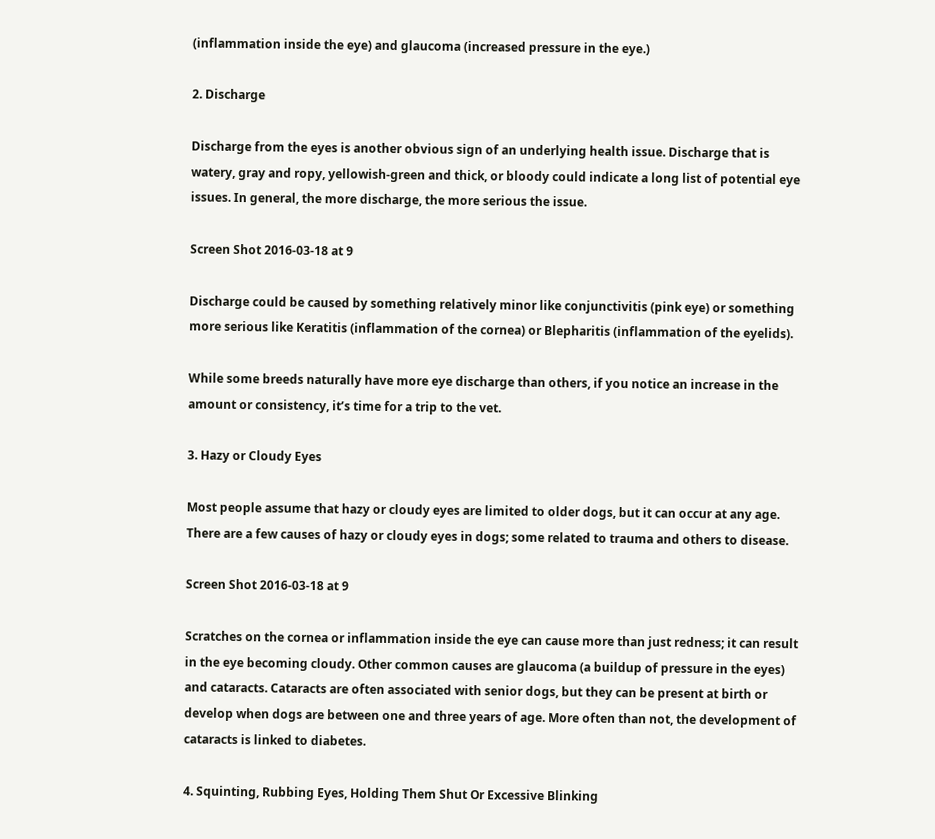(inflammation inside the eye) and glaucoma (increased pressure in the eye.)

2. Discharge

Discharge from the eyes is another obvious sign of an underlying health issue. Discharge that is watery, gray and ropy, yellowish-green and thick, or bloody could indicate a long list of potential eye issues. In general, the more discharge, the more serious the issue.

Screen Shot 2016-03-18 at 9

Discharge could be caused by something relatively minor like conjunctivitis (pink eye) or something more serious like Keratitis (inflammation of the cornea) or Blepharitis (inflammation of the eyelids).

While some breeds naturally have more eye discharge than others, if you notice an increase in the amount or consistency, it’s time for a trip to the vet.

3. Hazy or Cloudy Eyes

Most people assume that hazy or cloudy eyes are limited to older dogs, but it can occur at any age. There are a few causes of hazy or cloudy eyes in dogs; some related to trauma and others to disease.

Screen Shot 2016-03-18 at 9

Scratches on the cornea or inflammation inside the eye can cause more than just redness; it can result in the eye becoming cloudy. Other common causes are glaucoma (a buildup of pressure in the eyes) and cataracts. Cataracts are often associated with senior dogs, but they can be present at birth or develop when dogs are between one and three years of age. More often than not, the development of cataracts is linked to diabetes.

4. Squinting, Rubbing Eyes, Holding Them Shut Or Excessive Blinking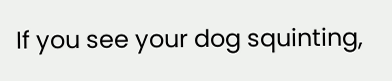If you see your dog squinting,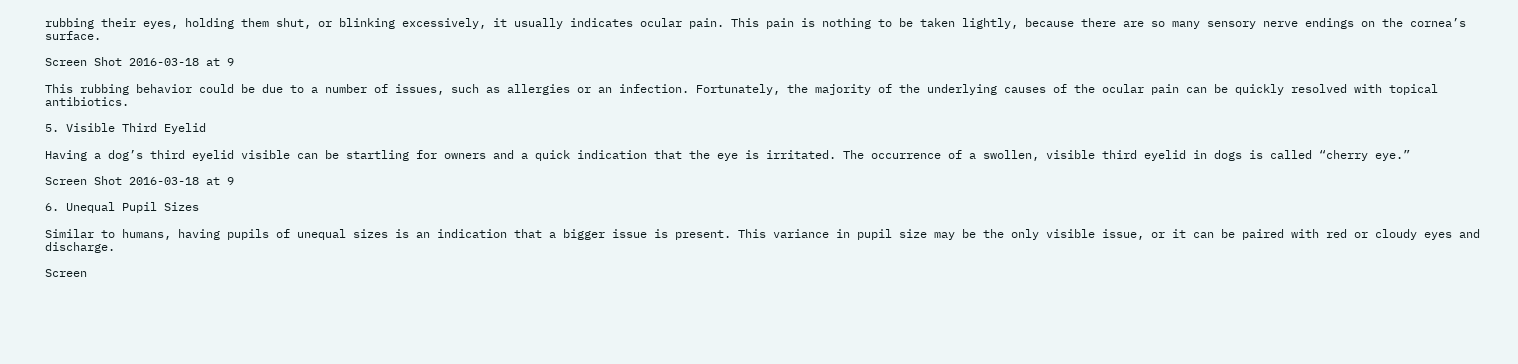rubbing their eyes, holding them shut, or blinking excessively, it usually indicates ocular pain. This pain is nothing to be taken lightly, because there are so many sensory nerve endings on the cornea’s surface.

Screen Shot 2016-03-18 at 9

This rubbing behavior could be due to a number of issues, such as allergies or an infection. Fortunately, the majority of the underlying causes of the ocular pain can be quickly resolved with topical antibiotics.

5. Visible Third Eyelid

Having a dog’s third eyelid visible can be startling for owners and a quick indication that the eye is irritated. The occurrence of a swollen, visible third eyelid in dogs is called “cherry eye.”

Screen Shot 2016-03-18 at 9

6. Unequal Pupil Sizes

Similar to humans, having pupils of unequal sizes is an indication that a bigger issue is present. This variance in pupil size may be the only visible issue, or it can be paired with red or cloudy eyes and discharge.

Screen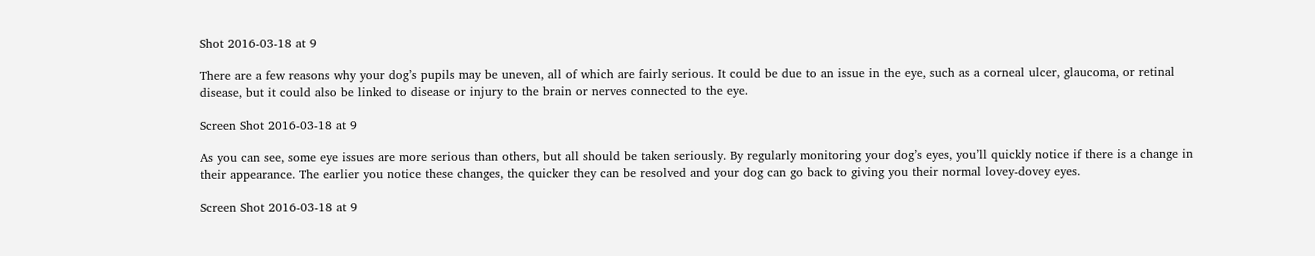Shot 2016-03-18 at 9

There are a few reasons why your dog’s pupils may be uneven, all of which are fairly serious. It could be due to an issue in the eye, such as a corneal ulcer, glaucoma, or retinal disease, but it could also be linked to disease or injury to the brain or nerves connected to the eye.

Screen Shot 2016-03-18 at 9

As you can see, some eye issues are more serious than others, but all should be taken seriously. By regularly monitoring your dog’s eyes, you’ll quickly notice if there is a change in their appearance. The earlier you notice these changes, the quicker they can be resolved and your dog can go back to giving you their normal lovey-dovey eyes.

Screen Shot 2016-03-18 at 9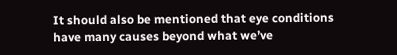It should also be mentioned that eye conditions have many causes beyond what we’ve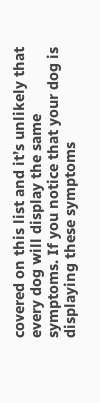covered on this list and it’s unlikely that every dog will display the same symptoms. If you notice that your dog is displaying these symptoms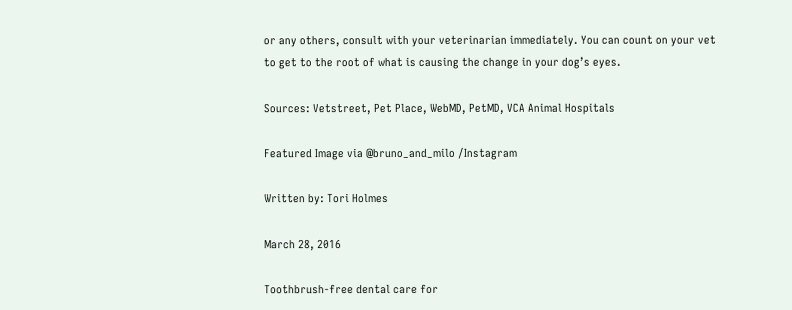or any others, consult with your veterinarian immediately. You can count on your vet to get to the root of what is causing the change in your dog’s eyes.

Sources: Vetstreet, Pet Place, WebMD, PetMD, VCA Animal Hospitals

Featured Image via @bruno_and_milo /Instagram

Written by: Tori Holmes

March 28, 2016

Toothbrush-free dental care for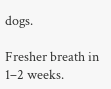dogs.

Fresher breath in 1–2 weeks.